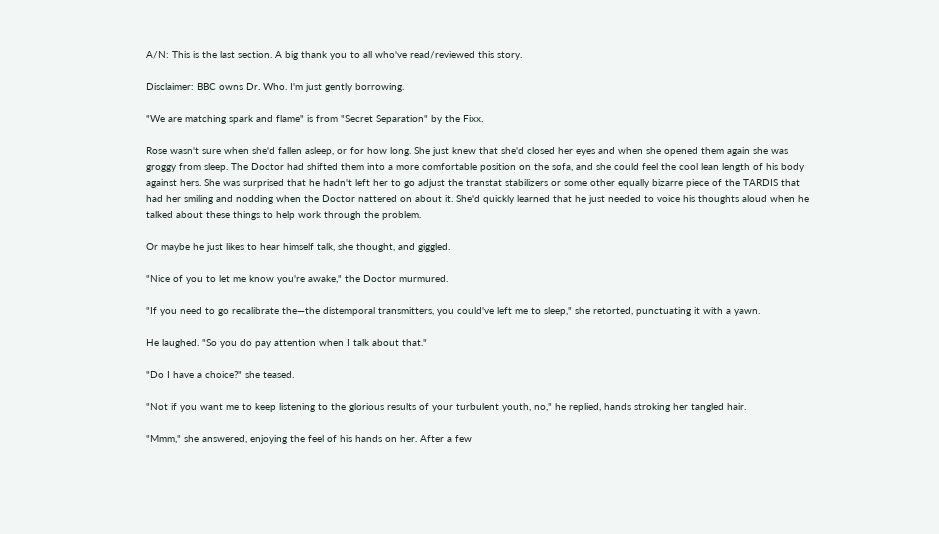A/N: This is the last section. A big thank you to all who've read/reviewed this story.

Disclaimer: BBC owns Dr. Who. I'm just gently borrowing.

"We are matching spark and flame" is from "Secret Separation" by the Fixx.

Rose wasn't sure when she'd fallen asleep, or for how long. She just knew that she'd closed her eyes and when she opened them again she was groggy from sleep. The Doctor had shifted them into a more comfortable position on the sofa, and she could feel the cool lean length of his body against hers. She was surprised that he hadn't left her to go adjust the transtat stabilizers or some other equally bizarre piece of the TARDIS that had her smiling and nodding when the Doctor nattered on about it. She'd quickly learned that he just needed to voice his thoughts aloud when he talked about these things to help work through the problem.

Or maybe he just likes to hear himself talk, she thought, and giggled.

"Nice of you to let me know you're awake," the Doctor murmured.

"If you need to go recalibrate the—the distemporal transmitters, you could've left me to sleep," she retorted, punctuating it with a yawn.

He laughed. "So you do pay attention when I talk about that."

"Do I have a choice?" she teased.

"Not if you want me to keep listening to the glorious results of your turbulent youth, no," he replied, hands stroking her tangled hair.

"Mmm," she answered, enjoying the feel of his hands on her. After a few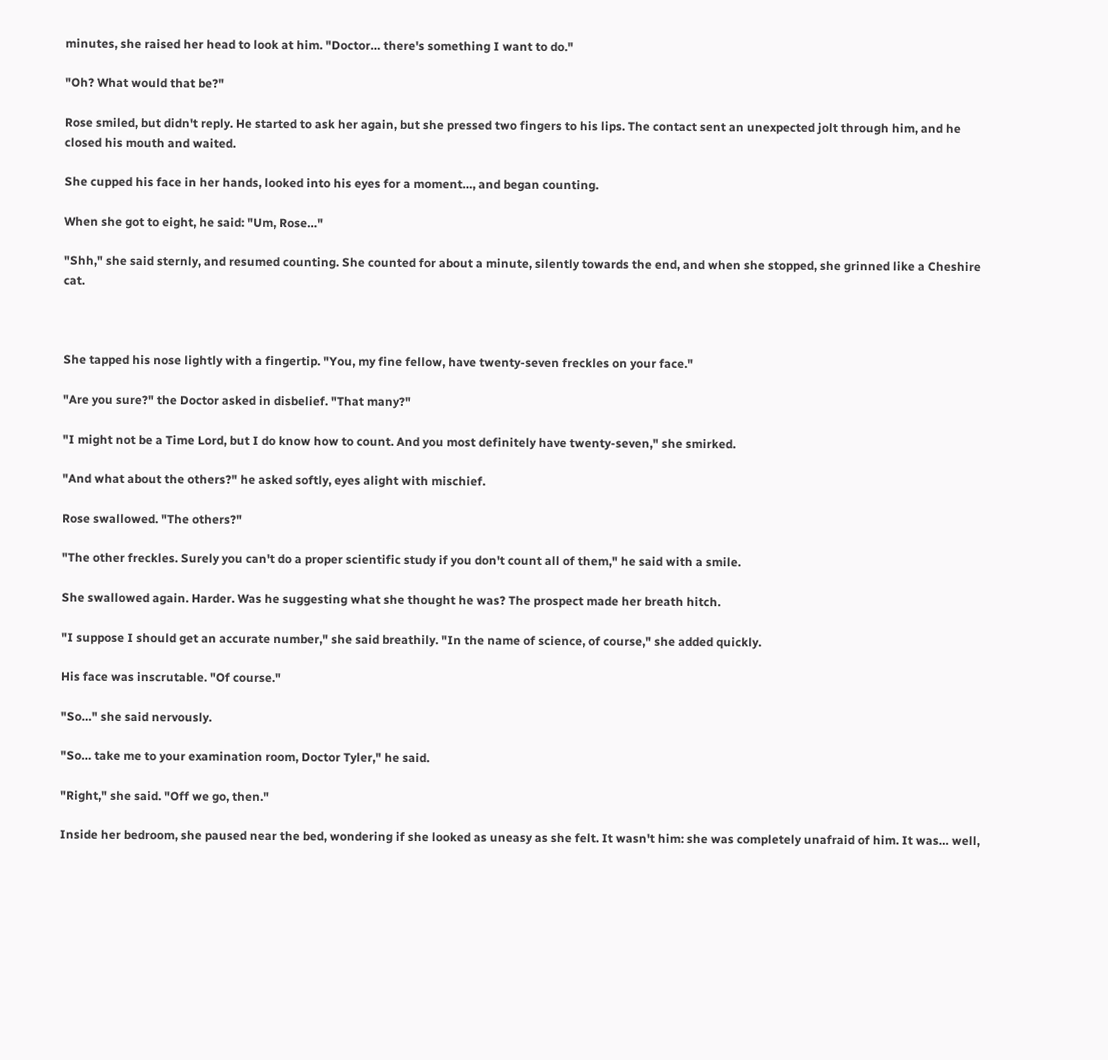minutes, she raised her head to look at him. "Doctor… there's something I want to do."

"Oh? What would that be?"

Rose smiled, but didn't reply. He started to ask her again, but she pressed two fingers to his lips. The contact sent an unexpected jolt through him, and he closed his mouth and waited.

She cupped his face in her hands, looked into his eyes for a moment…, and began counting.

When she got to eight, he said: "Um, Rose…"

"Shh," she said sternly, and resumed counting. She counted for about a minute, silently towards the end, and when she stopped, she grinned like a Cheshire cat.



She tapped his nose lightly with a fingertip. "You, my fine fellow, have twenty-seven freckles on your face."

"Are you sure?" the Doctor asked in disbelief. "That many?"

"I might not be a Time Lord, but I do know how to count. And you most definitely have twenty-seven," she smirked.

"And what about the others?" he asked softly, eyes alight with mischief.

Rose swallowed. "The others?"

"The other freckles. Surely you can't do a proper scientific study if you don't count all of them," he said with a smile.

She swallowed again. Harder. Was he suggesting what she thought he was? The prospect made her breath hitch.

"I suppose I should get an accurate number," she said breathily. "In the name of science, of course," she added quickly.

His face was inscrutable. "Of course."

"So…" she said nervously.

"So… take me to your examination room, Doctor Tyler," he said.

"Right," she said. "Off we go, then."

Inside her bedroom, she paused near the bed, wondering if she looked as uneasy as she felt. It wasn't him: she was completely unafraid of him. It was… well,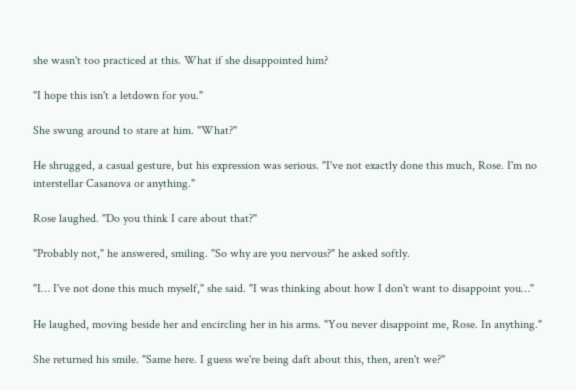she wasn't too practiced at this. What if she disappointed him?

"I hope this isn't a letdown for you."

She swung around to stare at him. "What?"

He shrugged, a casual gesture, but his expression was serious. "I've not exactly done this much, Rose. I'm no interstellar Casanova or anything."

Rose laughed. "Do you think I care about that?"

"Probably not," he answered, smiling. "So why are you nervous?" he asked softly.

"I… I've not done this much myself," she said. "I was thinking about how I don't want to disappoint you…"

He laughed, moving beside her and encircling her in his arms. "You never disappoint me, Rose. In anything."

She returned his smile. "Same here. I guess we're being daft about this, then, aren't we?"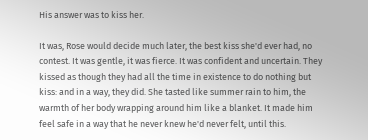His answer was to kiss her.

It was, Rose would decide much later, the best kiss she'd ever had, no contest. It was gentle, it was fierce. It was confident and uncertain. They kissed as though they had all the time in existence to do nothing but kiss: and in a way, they did. She tasted like summer rain to him, the warmth of her body wrapping around him like a blanket. It made him feel safe in a way that he never knew he'd never felt, until this.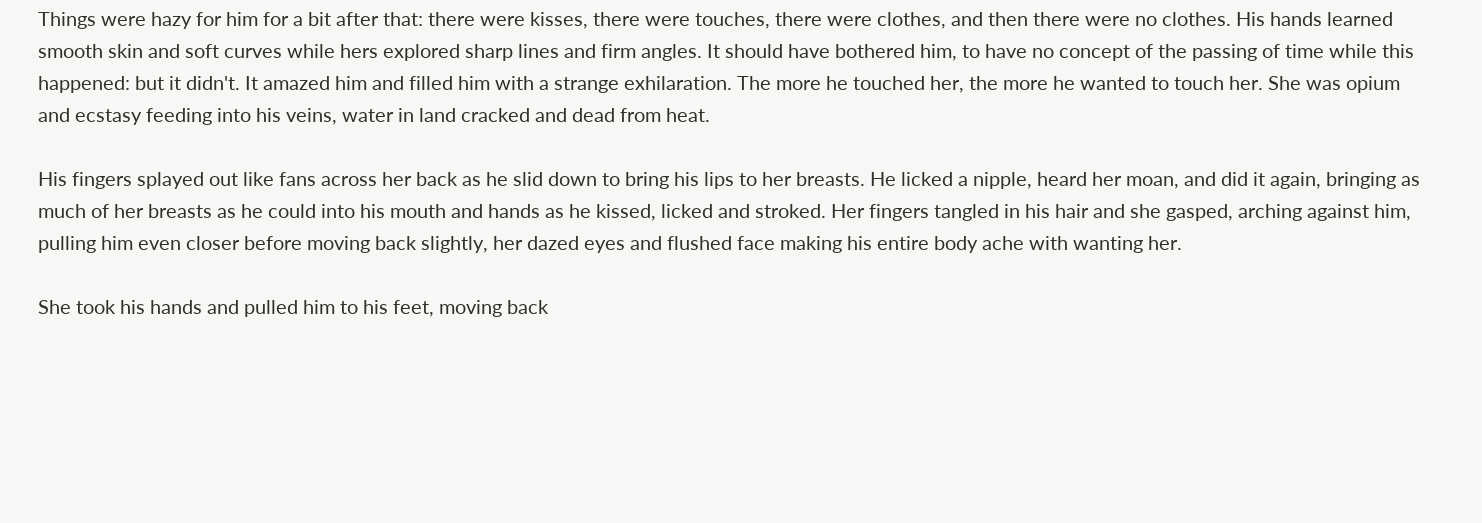Things were hazy for him for a bit after that: there were kisses, there were touches, there were clothes, and then there were no clothes. His hands learned smooth skin and soft curves while hers explored sharp lines and firm angles. It should have bothered him, to have no concept of the passing of time while this happened: but it didn't. It amazed him and filled him with a strange exhilaration. The more he touched her, the more he wanted to touch her. She was opium and ecstasy feeding into his veins, water in land cracked and dead from heat.

His fingers splayed out like fans across her back as he slid down to bring his lips to her breasts. He licked a nipple, heard her moan, and did it again, bringing as much of her breasts as he could into his mouth and hands as he kissed, licked and stroked. Her fingers tangled in his hair and she gasped, arching against him, pulling him even closer before moving back slightly, her dazed eyes and flushed face making his entire body ache with wanting her.

She took his hands and pulled him to his feet, moving back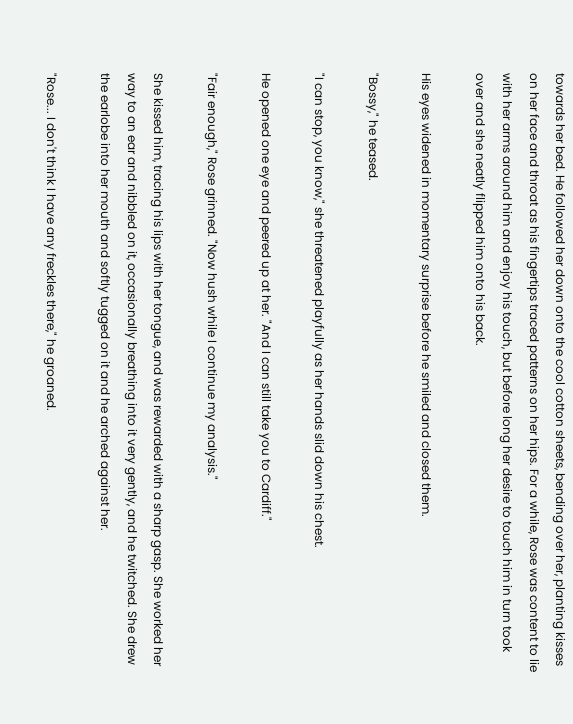towards her bed. He followed her down onto the cool cotton sheets, bending over her, planting kisses on her face and throat as his fingertips traced patterns on her hips. For a while, Rose was content to lie with her arms around him and enjoy his touch, but before long her desire to touch him in turn took over and she neatly flipped him onto his back.

His eyes widened in momentary surprise before he smiled and closed them.

"Bossy," he teased.

"I can stop, you know," she threatened playfully as her hands slid down his chest.

He opened one eye and peered up at her. "And I can still take you to Cardiff."

"Fair enough," Rose grinned. "Now hush while I continue my analysis."

She kissed him, tracing his lips with her tongue, and was rewarded with a sharp gasp. She worked her way to an ear and nibbled on it, occasionally breathing into it very gently, and he twitched. She drew the earlobe into her mouth and softly tugged on it and he arched against her.

"Rose... I don't think I have any freckles there," he groaned.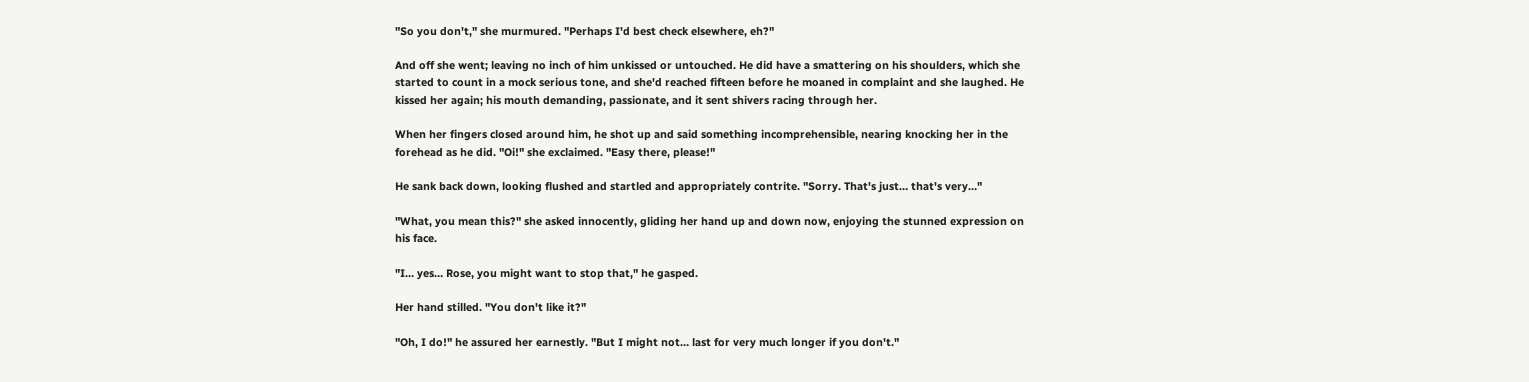"So you don't," she murmured. "Perhaps I'd best check elsewhere, eh?"

And off she went; leaving no inch of him unkissed or untouched. He did have a smattering on his shoulders, which she started to count in a mock serious tone, and she'd reached fifteen before he moaned in complaint and she laughed. He kissed her again; his mouth demanding, passionate, and it sent shivers racing through her.

When her fingers closed around him, he shot up and said something incomprehensible, nearing knocking her in the forehead as he did. "Oi!" she exclaimed. "Easy there, please!"

He sank back down, looking flushed and startled and appropriately contrite. "Sorry. That's just… that's very…"

"What, you mean this?" she asked innocently, gliding her hand up and down now, enjoying the stunned expression on his face.

"I… yes… Rose, you might want to stop that," he gasped.

Her hand stilled. "You don't like it?"

"Oh, I do!" he assured her earnestly. "But I might not… last for very much longer if you don't."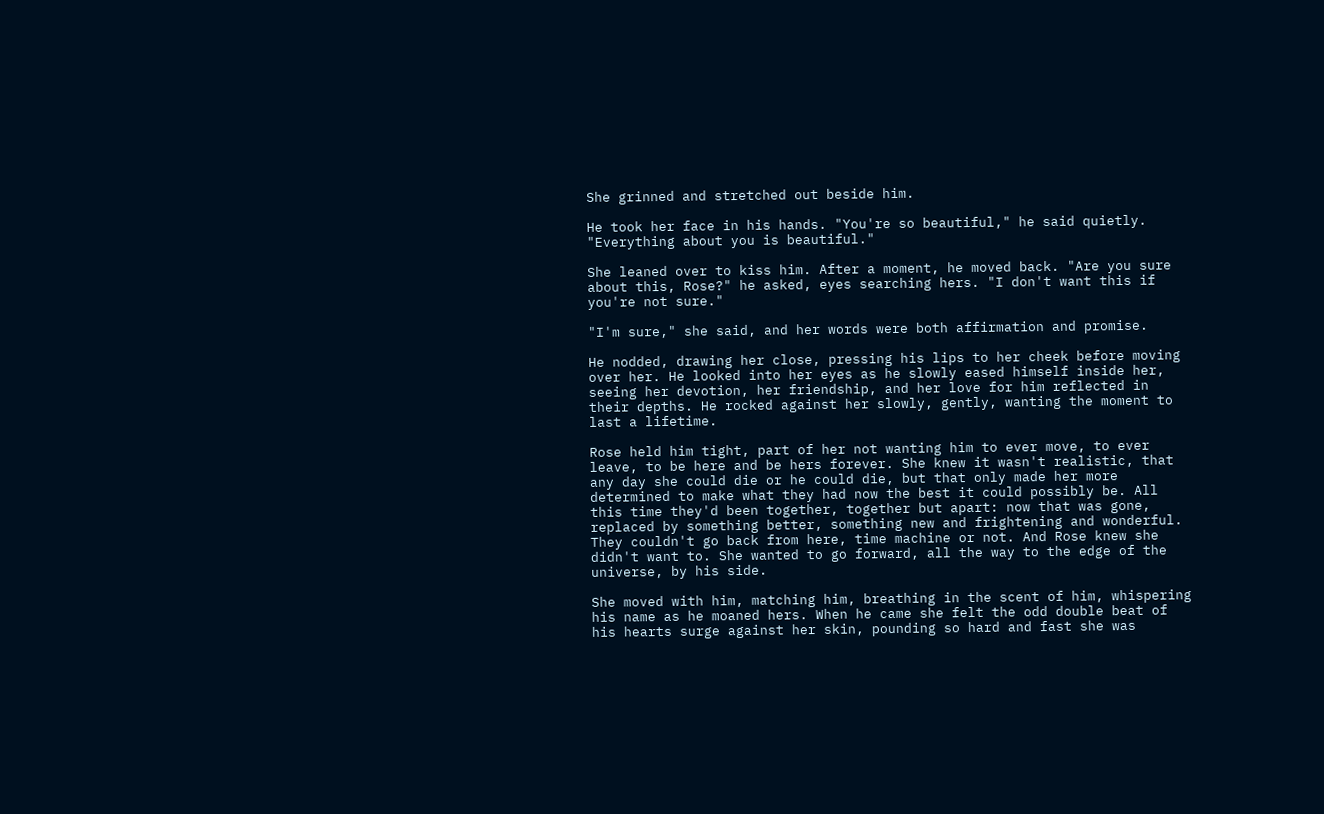She grinned and stretched out beside him.

He took her face in his hands. "You're so beautiful," he said quietly. "Everything about you is beautiful."

She leaned over to kiss him. After a moment, he moved back. "Are you sure about this, Rose?" he asked, eyes searching hers. "I don't want this if you're not sure."

"I'm sure," she said, and her words were both affirmation and promise.

He nodded, drawing her close, pressing his lips to her cheek before moving over her. He looked into her eyes as he slowly eased himself inside her, seeing her devotion, her friendship, and her love for him reflected in their depths. He rocked against her slowly, gently, wanting the moment to last a lifetime.

Rose held him tight, part of her not wanting him to ever move, to ever leave, to be here and be hers forever. She knew it wasn't realistic, that any day she could die or he could die, but that only made her more determined to make what they had now the best it could possibly be. All this time they'd been together, together but apart: now that was gone, replaced by something better, something new and frightening and wonderful. They couldn't go back from here, time machine or not. And Rose knew she didn't want to. She wanted to go forward, all the way to the edge of the universe, by his side.

She moved with him, matching him, breathing in the scent of him, whispering his name as he moaned hers. When he came she felt the odd double beat of his hearts surge against her skin, pounding so hard and fast she was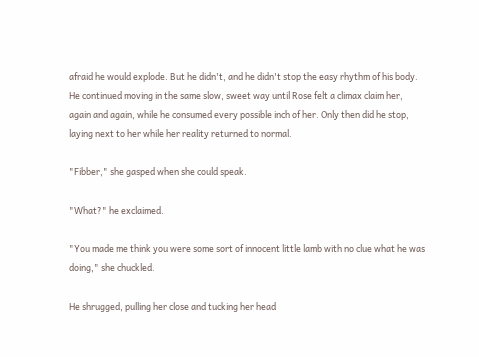afraid he would explode. But he didn't, and he didn't stop the easy rhythm of his body. He continued moving in the same slow, sweet way until Rose felt a climax claim her, again and again, while he consumed every possible inch of her. Only then did he stop, laying next to her while her reality returned to normal.

"Fibber," she gasped when she could speak.

"What?" he exclaimed.

"You made me think you were some sort of innocent little lamb with no clue what he was doing," she chuckled.

He shrugged, pulling her close and tucking her head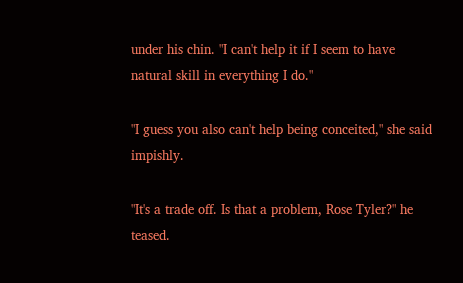under his chin. "I can't help it if I seem to have natural skill in everything I do."

"I guess you also can't help being conceited," she said impishly.

"It's a trade off. Is that a problem, Rose Tyler?" he teased.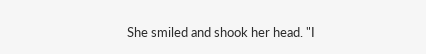She smiled and shook her head. "I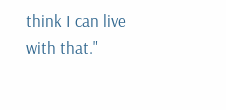think I can live with that."